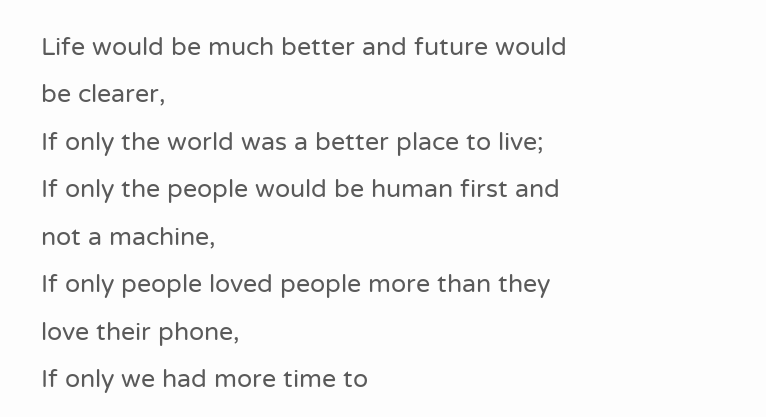Life would be much better and future would be clearer,
If only the world was a better place to live;
If only the people would be human first and not a machine,
If only people loved people more than they love their phone,
If only we had more time to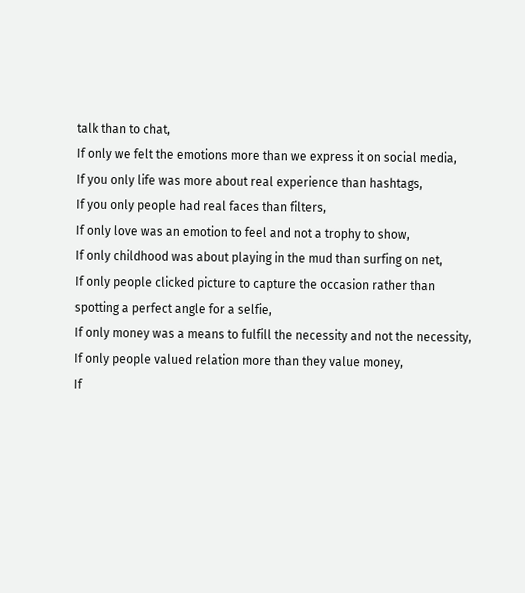talk than to chat,
If only we felt the emotions more than we express it on social media,
If you only life was more about real experience than hashtags,
If you only people had real faces than filters,
If only love was an emotion to feel and not a trophy to show,
If only childhood was about playing in the mud than surfing on net,
If only people clicked picture to capture the occasion rather than spotting a perfect angle for a selfie,
If only money was a means to fulfill the necessity and not the necessity,
If only people valued relation more than they value money,
If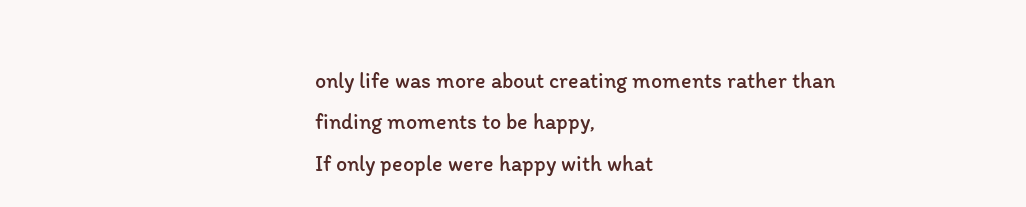only life was more about creating moments rather than finding moments to be happy,
If only people were happy with what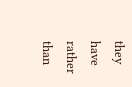they have rather than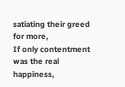satiating their greed for more,
If only contentment was the real happiness,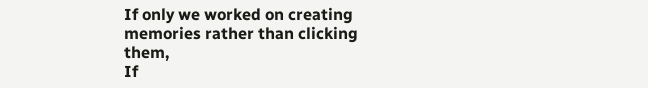If only we worked on creating memories rather than clicking them,
If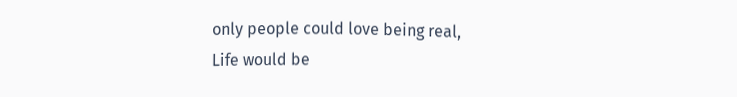only people could love being real,
Life would be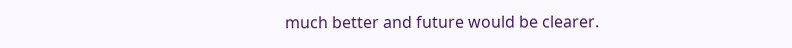much better and future would be clearer.